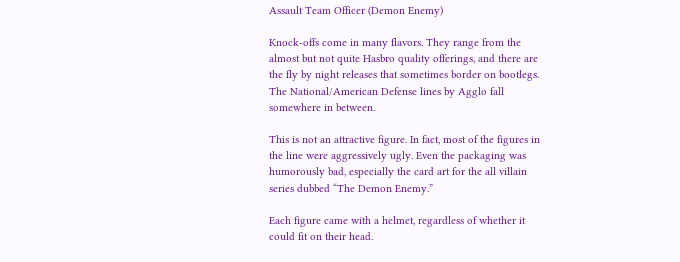Assault Team Officer (Demon Enemy)

Knock-offs come in many flavors. They range from the almost but not quite Hasbro quality offerings, and there are the fly by night releases that sometimes border on bootlegs. The National/American Defense lines by Agglo fall somewhere in between.

This is not an attractive figure. In fact, most of the figures in the line were aggressively ugly. Even the packaging was humorously bad, especially the card art for the all villain series dubbed “The Demon Enemy.”

Each figure came with a helmet, regardless of whether it could fit on their head.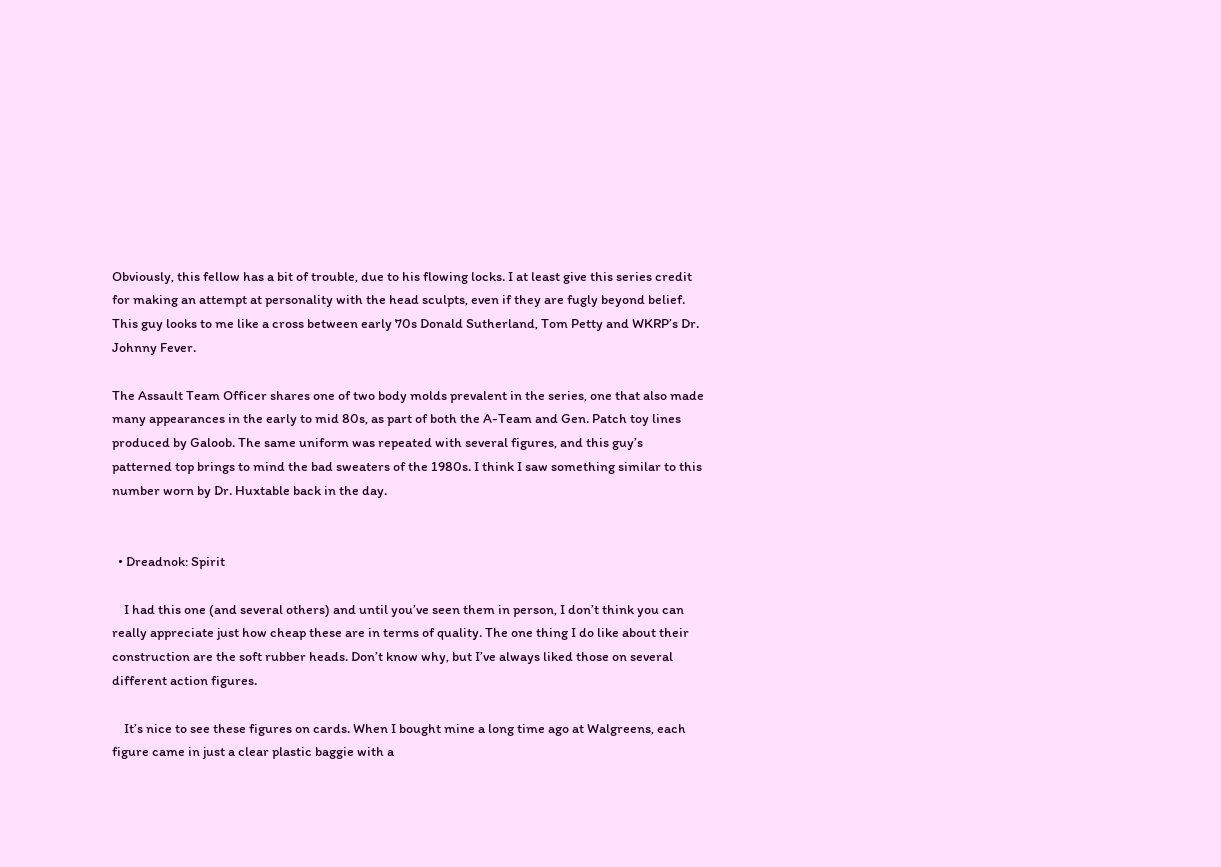Obviously, this fellow has a bit of trouble, due to his flowing locks. I at least give this series credit for making an attempt at personality with the head sculpts, even if they are fugly beyond belief. This guy looks to me like a cross between early 70s Donald Sutherland, Tom Petty and WKRP’s Dr. Johnny Fever.

The Assault Team Officer shares one of two body molds prevalent in the series, one that also made many appearances in the early to mid 80s, as part of both the A-Team and Gen. Patch toy lines produced by Galoob. The same uniform was repeated with several figures, and this guy’s patterned top brings to mind the bad sweaters of the 1980s. I think I saw something similar to this number worn by Dr. Huxtable back in the day.


  • Dreadnok: Spirit

    I had this one (and several others) and until you’ve seen them in person, I don’t think you can really appreciate just how cheap these are in terms of quality. The one thing I do like about their construction are the soft rubber heads. Don’t know why, but I’ve always liked those on several different action figures.

    It’s nice to see these figures on cards. When I bought mine a long time ago at Walgreens, each figure came in just a clear plastic baggie with a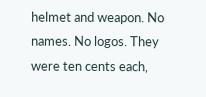helmet and weapon. No names. No logos. They were ten cents each,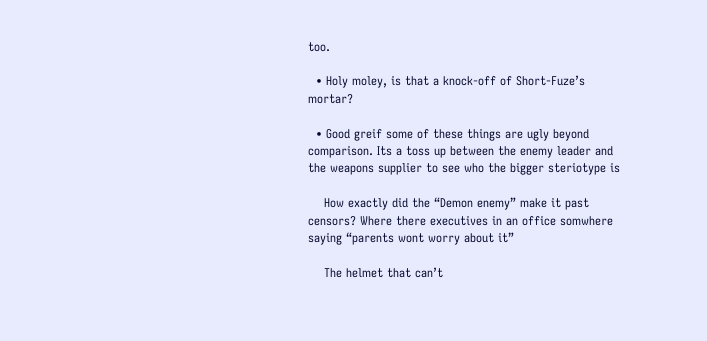too.

  • Holy moley, is that a knock-off of Short-Fuze’s mortar?

  • Good greif some of these things are ugly beyond comparison. Its a toss up between the enemy leader and the weapons supplier to see who the bigger steriotype is

    How exactly did the “Demon enemy” make it past censors? Where there executives in an office somwhere saying “parents wont worry about it”

    The helmet that can’t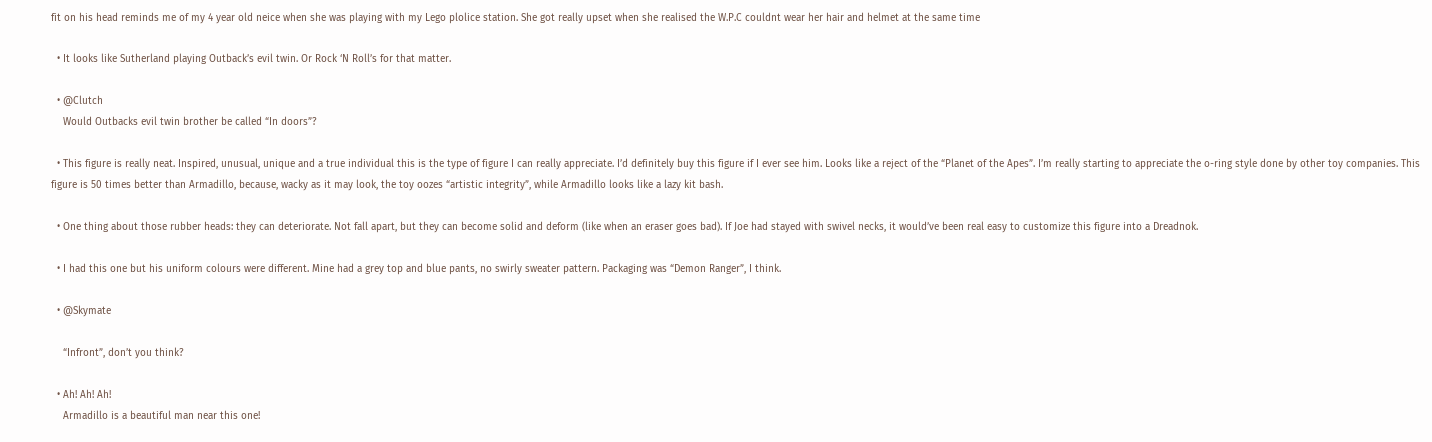fit on his head reminds me of my 4 year old neice when she was playing with my Lego plolice station. She got really upset when she realised the W.P.C couldnt wear her hair and helmet at the same time

  • It looks like Sutherland playing Outback’s evil twin. Or Rock ‘N Roll’s for that matter.

  • @Clutch
    Would Outbacks evil twin brother be called “In doors”?

  • This figure is really neat. Inspired, unusual, unique and a true individual this is the type of figure I can really appreciate. I’d definitely buy this figure if I ever see him. Looks like a reject of the “Planet of the Apes”. I’m really starting to appreciate the o-ring style done by other toy companies. This figure is 50 times better than Armadillo, because, wacky as it may look, the toy oozes “artistic integrity”, while Armadillo looks like a lazy kit bash.

  • One thing about those rubber heads: they can deteriorate. Not fall apart, but they can become solid and deform (like when an eraser goes bad). If Joe had stayed with swivel necks, it would’ve been real easy to customize this figure into a Dreadnok.

  • I had this one but his uniform colours were different. Mine had a grey top and blue pants, no swirly sweater pattern. Packaging was “Demon Ranger”, I think.

  • @Skymate

    “Infront”, don’t you think?

  • Ah! Ah! Ah!
    Armadillo is a beautiful man near this one!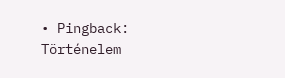• Pingback: Történelem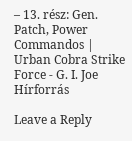– 13. rész: Gen. Patch, Power Commandos | Urban Cobra Strike Force - G. I. Joe Hírforrás

Leave a Reply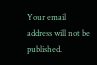Your email address will not be published.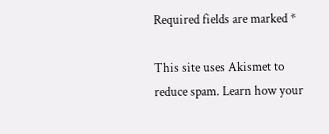Required fields are marked *

This site uses Akismet to reduce spam. Learn how your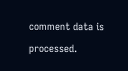comment data is processed.